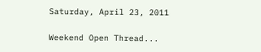Saturday, April 23, 2011

Weekend Open Thread...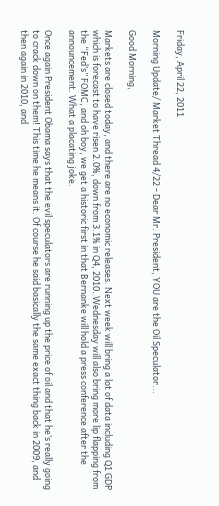Friday, April 22, 2011

Morning Update/ Market Thread 4/22 - Dear Mr. President, YOU are the Oil Speculator...

Good Morning,

Markets are closed today, and there are no economic releases. Next week will bring a lot of data including Q1 GDP which is forecast to have risen 2.0%, down from 3.1% in Q4, 2010. Wednesday will also bring more lip flapping from the “Fed’s” FOMC, and oh boy, we get a historic first in that Bernanke will hold a press conference after the announcement. What a placating joke.

Once again President Obama says that the evil speculators are running up the price of oil and that he’s really going to crack down on them! This time he means it. Of course he said basically the same exact thing back in 2009, and then again in 2010, and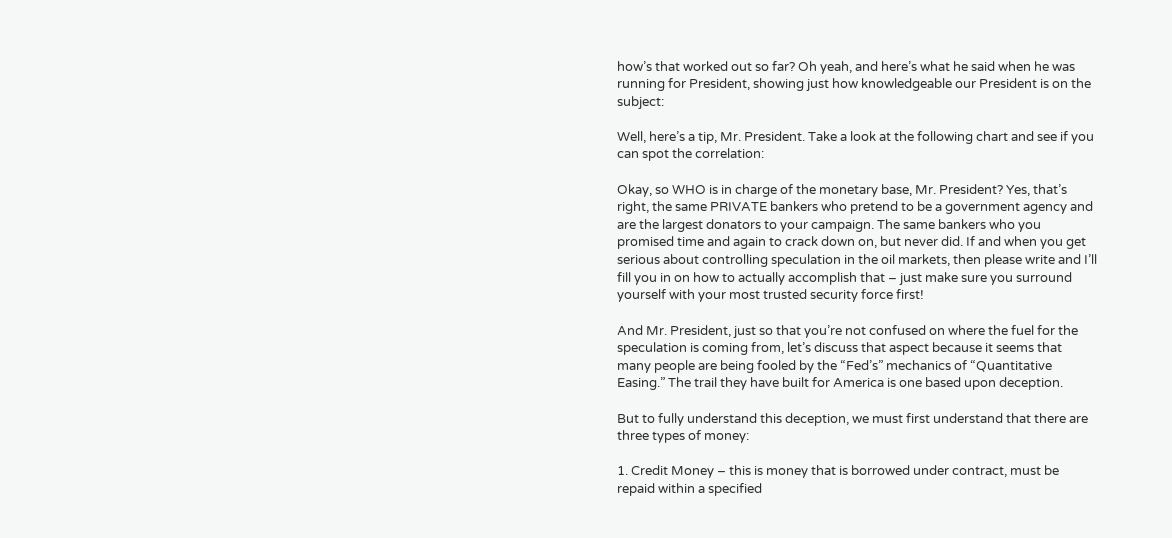how’s that worked out so far? Oh yeah, and here’s what he said when he was running for President, showing just how knowledgeable our President is on the subject:

Well, here’s a tip, Mr. President. Take a look at the following chart and see if you can spot the correlation:

Okay, so WHO is in charge of the monetary base, Mr. President? Yes, that’s right, the same PRIVATE bankers who pretend to be a government agency and are the largest donators to your campaign. The same bankers who you promised time and again to crack down on, but never did. If and when you get serious about controlling speculation in the oil markets, then please write and I’ll fill you in on how to actually accomplish that – just make sure you surround yourself with your most trusted security force first!

And Mr. President, just so that you’re not confused on where the fuel for the speculation is coming from, let’s discuss that aspect because it seems that many people are being fooled by the “Fed’s” mechanics of “Quantitative Easing.” The trail they have built for America is one based upon deception.

But to fully understand this deception, we must first understand that there are three types of money:

1. Credit Money – this is money that is borrowed under contract, must be repaid within a specified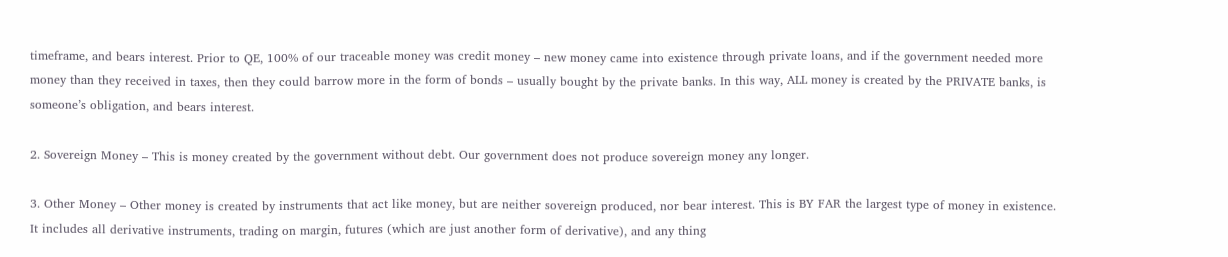timeframe, and bears interest. Prior to QE, 100% of our traceable money was credit money – new money came into existence through private loans, and if the government needed more money than they received in taxes, then they could barrow more in the form of bonds – usually bought by the private banks. In this way, ALL money is created by the PRIVATE banks, is someone’s obligation, and bears interest.

2. Sovereign Money – This is money created by the government without debt. Our government does not produce sovereign money any longer.

3. Other Money – Other money is created by instruments that act like money, but are neither sovereign produced, nor bear interest. This is BY FAR the largest type of money in existence. It includes all derivative instruments, trading on margin, futures (which are just another form of derivative), and any thing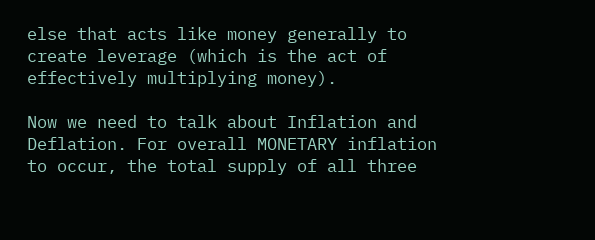else that acts like money generally to create leverage (which is the act of effectively multiplying money).

Now we need to talk about Inflation and Deflation. For overall MONETARY inflation to occur, the total supply of all three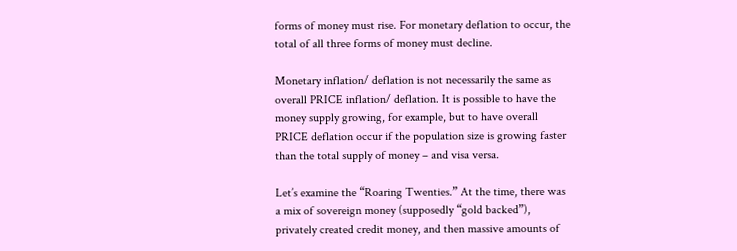forms of money must rise. For monetary deflation to occur, the total of all three forms of money must decline.

Monetary inflation/ deflation is not necessarily the same as overall PRICE inflation/ deflation. It is possible to have the money supply growing, for example, but to have overall PRICE deflation occur if the population size is growing faster than the total supply of money – and visa versa.

Let’s examine the “Roaring Twenties.” At the time, there was a mix of sovereign money (supposedly “gold backed”), privately created credit money, and then massive amounts of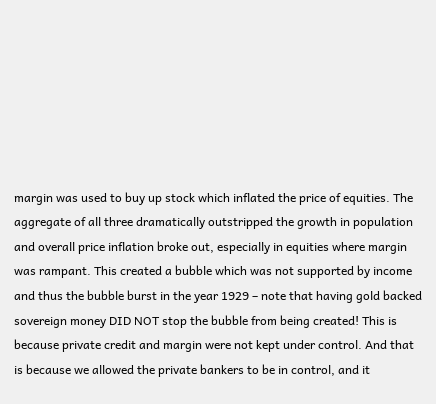margin was used to buy up stock which inflated the price of equities. The aggregate of all three dramatically outstripped the growth in population and overall price inflation broke out, especially in equities where margin was rampant. This created a bubble which was not supported by income and thus the bubble burst in the year 1929 – note that having gold backed sovereign money DID NOT stop the bubble from being created! This is because private credit and margin were not kept under control. And that is because we allowed the private bankers to be in control, and it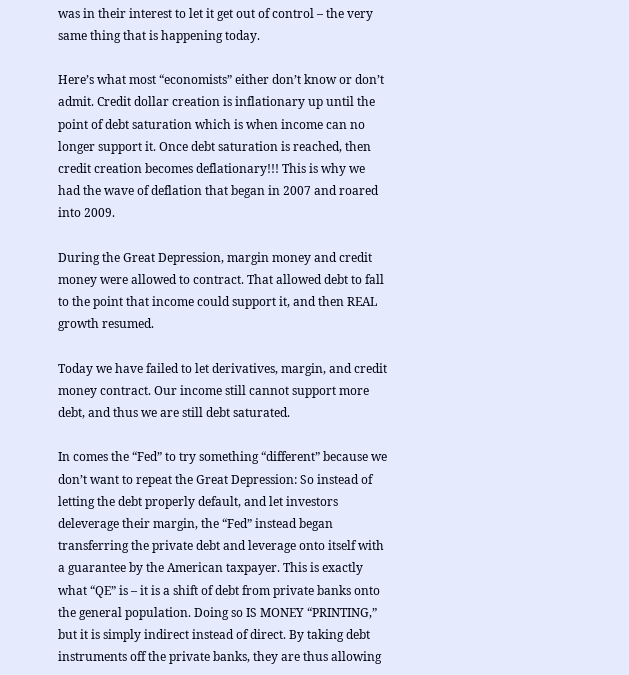was in their interest to let it get out of control – the very same thing that is happening today.

Here’s what most “economists” either don’t know or don’t admit. Credit dollar creation is inflationary up until the point of debt saturation which is when income can no longer support it. Once debt saturation is reached, then credit creation becomes deflationary!!! This is why we had the wave of deflation that began in 2007 and roared into 2009.

During the Great Depression, margin money and credit money were allowed to contract. That allowed debt to fall to the point that income could support it, and then REAL growth resumed.

Today we have failed to let derivatives, margin, and credit money contract. Our income still cannot support more debt, and thus we are still debt saturated.

In comes the “Fed” to try something “different” because we don’t want to repeat the Great Depression: So instead of letting the debt properly default, and let investors deleverage their margin, the “Fed” instead began transferring the private debt and leverage onto itself with a guarantee by the American taxpayer. This is exactly what “QE” is – it is a shift of debt from private banks onto the general population. Doing so IS MONEY “PRINTING,” but it is simply indirect instead of direct. By taking debt instruments off the private banks, they are thus allowing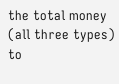the total money (all three types) to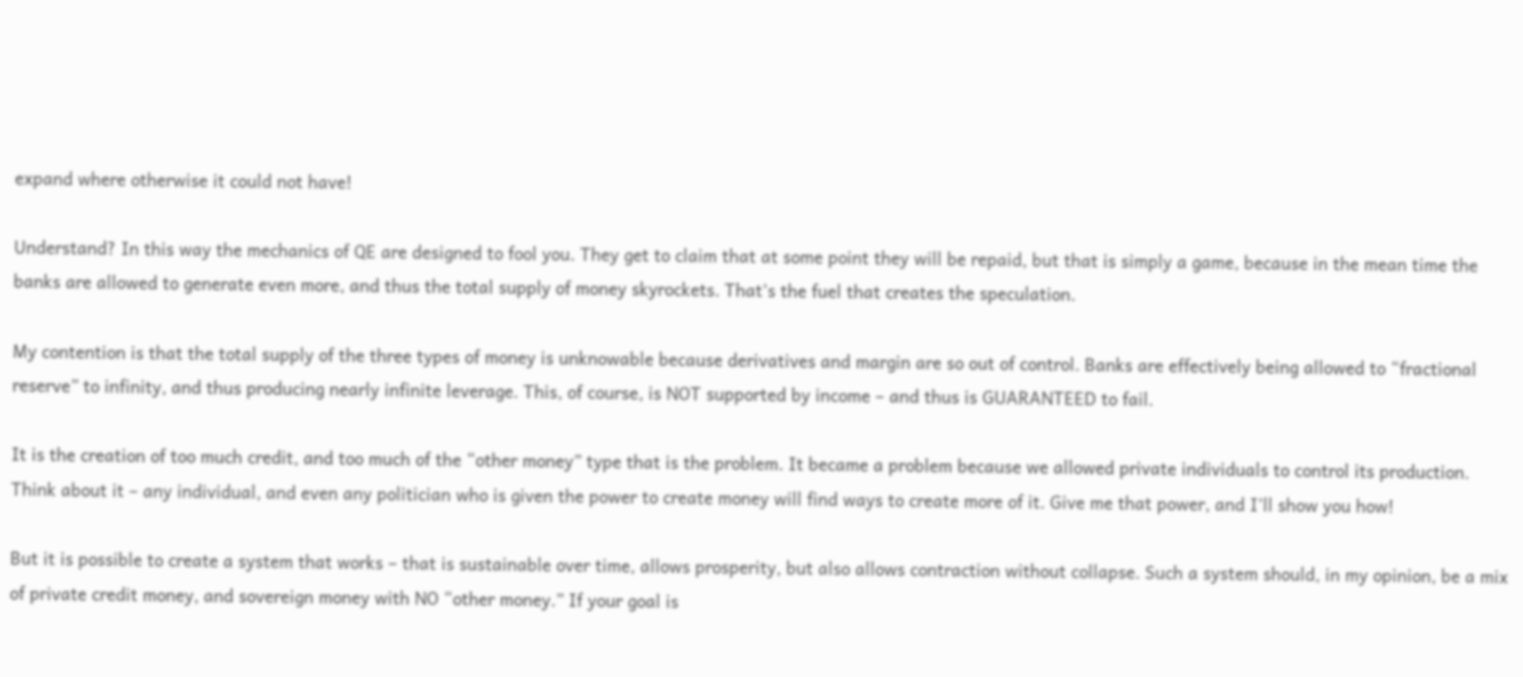expand where otherwise it could not have!

Understand? In this way the mechanics of QE are designed to fool you. They get to claim that at some point they will be repaid, but that is simply a game, because in the mean time the banks are allowed to generate even more, and thus the total supply of money skyrockets. That’s the fuel that creates the speculation.

My contention is that the total supply of the three types of money is unknowable because derivatives and margin are so out of control. Banks are effectively being allowed to “fractional reserve” to infinity, and thus producing nearly infinite leverage. This, of course, is NOT supported by income – and thus is GUARANTEED to fail.

It is the creation of too much credit, and too much of the “other money” type that is the problem. It became a problem because we allowed private individuals to control its production. Think about it – any individual, and even any politician who is given the power to create money will find ways to create more of it. Give me that power, and I’ll show you how!

But it is possible to create a system that works – that is sustainable over time, allows prosperity, but also allows contraction without collapse. Such a system should, in my opinion, be a mix of private credit money, and sovereign money with NO “other money.” If your goal is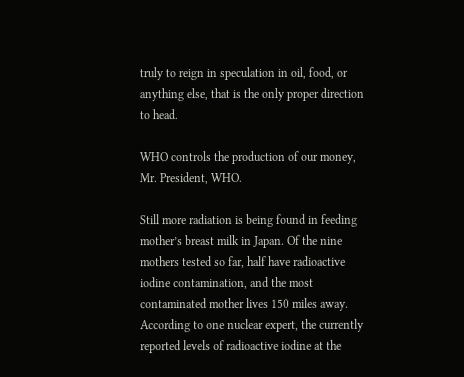truly to reign in speculation in oil, food, or anything else, that is the only proper direction to head.

WHO controls the production of our money, Mr. President, WHO.

Still more radiation is being found in feeding mother’s breast milk in Japan. Of the nine mothers tested so far, half have radioactive iodine contamination, and the most contaminated mother lives 150 miles away. According to one nuclear expert, the currently reported levels of radioactive iodine at the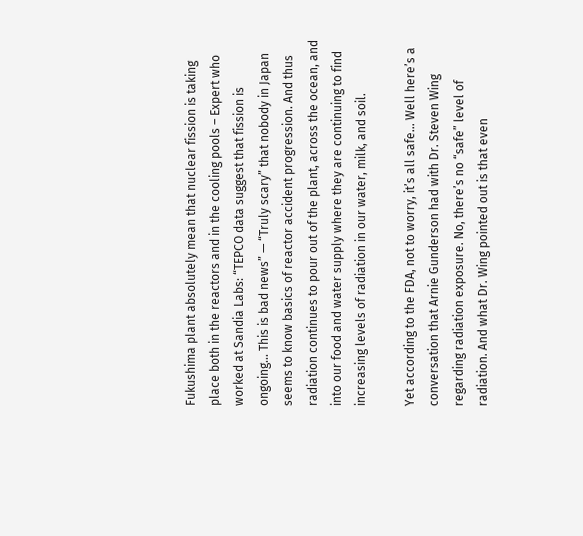Fukushima plant absolutely mean that nuclear fission is taking place both in the reactors and in the cooling pools – Expert who worked at Sandia Labs: “TEPCO data suggest that fission is ongoing… This is bad news” — “Truly scary” that nobody in Japan seems to know basics of reactor accident progression. And thus radiation continues to pour out of the plant, across the ocean, and into our food and water supply where they are continuing to find increasing levels of radiation in our water, milk, and soil.

Yet according to the FDA, not to worry, it’s all safe… Well here’s a conversation that Arnie Gunderson had with Dr. Steven Wing regarding radiation exposure. No, there’s no “safe” level of radiation. And what Dr. Wing pointed out is that even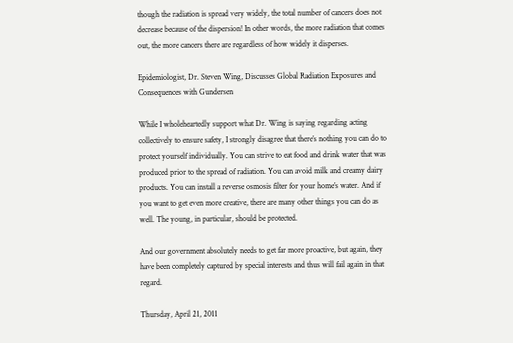though the radiation is spread very widely, the total number of cancers does not decrease because of the dispersion! In other words, the more radiation that comes out, the more cancers there are regardless of how widely it disperses.

Epidemiologist, Dr. Steven Wing, Discusses Global Radiation Exposures and Consequences with Gundersen

While I wholeheartedly support what Dr. Wing is saying regarding acting collectively to ensure safety, I strongly disagree that there’s nothing you can do to protect yourself individually. You can strive to eat food and drink water that was produced prior to the spread of radiation. You can avoid milk and creamy dairy products. You can install a reverse osmosis filter for your home’s water. And if you want to get even more creative, there are many other things you can do as well. The young, in particular, should be protected.

And our government absolutely needs to get far more proactive, but again, they have been completely captured by special interests and thus will fail again in that regard.

Thursday, April 21, 2011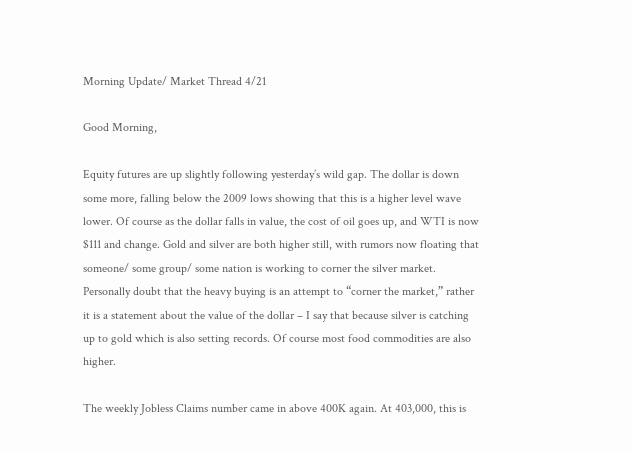Morning Update/ Market Thread 4/21

Good Morning,

Equity futures are up slightly following yesterday’s wild gap. The dollar is down some more, falling below the 2009 lows showing that this is a higher level wave lower. Of course as the dollar falls in value, the cost of oil goes up, and WTI is now $111 and change. Gold and silver are both higher still, with rumors now floating that someone/ some group/ some nation is working to corner the silver market. Personally doubt that the heavy buying is an attempt to “corner the market,” rather it is a statement about the value of the dollar – I say that because silver is catching up to gold which is also setting records. Of course most food commodities are also higher.

The weekly Jobless Claims number came in above 400K again. At 403,000, this is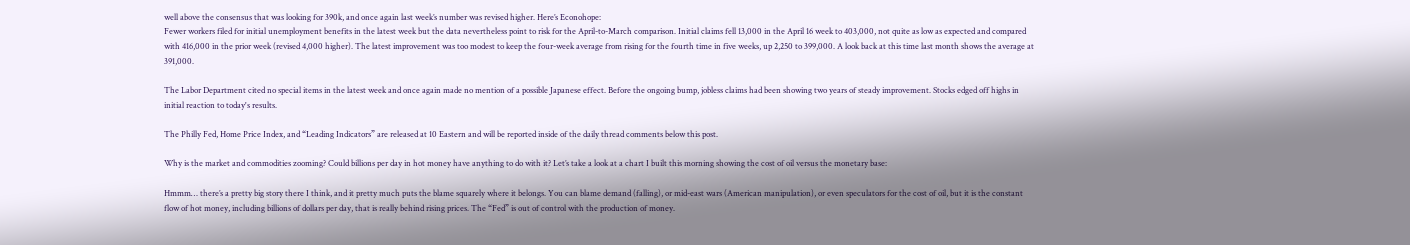well above the consensus that was looking for 390k, and once again last week’s number was revised higher. Here’s Econohope:
Fewer workers filed for initial unemployment benefits in the latest week but the data nevertheless point to risk for the April-to-March comparison. Initial claims fell 13,000 in the April 16 week to 403,000, not quite as low as expected and compared with 416,000 in the prior week (revised 4,000 higher). The latest improvement was too modest to keep the four-week average from rising for the fourth time in five weeks, up 2,250 to 399,000. A look back at this time last month shows the average at 391,000.

The Labor Department cited no special items in the latest week and once again made no mention of a possible Japanese effect. Before the ongoing bump, jobless claims had been showing two years of steady improvement. Stocks edged off highs in initial reaction to today's results.

The Philly Fed, Home Price Index, and “Leading Indicators” are released at 10 Eastern and will be reported inside of the daily thread comments below this post.

Why is the market and commodities zooming? Could billions per day in hot money have anything to do with it? Let’s take a look at a chart I built this morning showing the cost of oil versus the monetary base:

Hmmm… there’s a pretty big story there I think, and it pretty much puts the blame squarely where it belongs. You can blame demand (falling), or mid-east wars (American manipulation), or even speculators for the cost of oil, but it is the constant flow of hot money, including billions of dollars per day, that is really behind rising prices. The “Fed” is out of control with the production of money.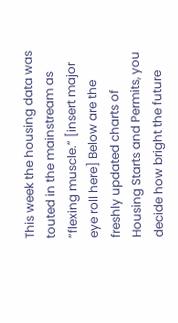This week the housing data was touted in the mainstream as “flexing muscle.” [insert major eye roll here] Below are the freshly updated charts of Housing Starts and Permits, you decide how bright the future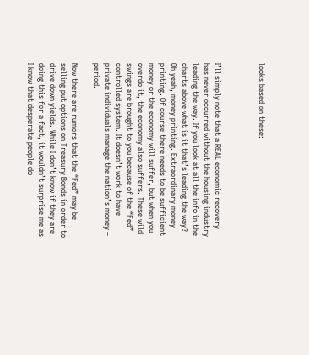looks based on these:



I’ll simply note that a REAL economic recovery has never occurred without the housing industry leading the way. If you look at all the info in the charts above what is it that’s leading the way? Oh yeah, money printing. Extraordinary money printing. Of course there needs to be sufficient money or the economy will suffer, but when you overdo it, the economy also suffers. These wild swings are brought to you because of the “Fed” controlled system. It doesn’t work to have private individuals manage the nation’s money – period.

Now there are rumors that the “Fed” may be selling put options on Treasury Bonds in order to drive down yields. While I don’t know if they are doing this for a fact, it wouldn’t surprise me as I know that desperate people do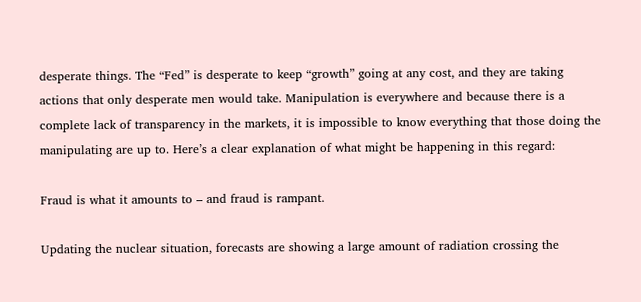desperate things. The “Fed” is desperate to keep “growth” going at any cost, and they are taking actions that only desperate men would take. Manipulation is everywhere and because there is a complete lack of transparency in the markets, it is impossible to know everything that those doing the manipulating are up to. Here’s a clear explanation of what might be happening in this regard:

Fraud is what it amounts to – and fraud is rampant.

Updating the nuclear situation, forecasts are showing a large amount of radiation crossing the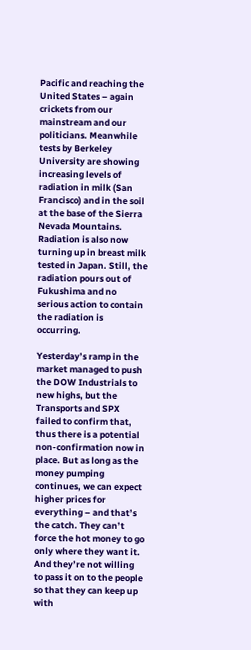Pacific and reaching the United States – again crickets from our mainstream and our politicians. Meanwhile tests by Berkeley University are showing increasing levels of radiation in milk (San Francisco) and in the soil at the base of the Sierra Nevada Mountains. Radiation is also now turning up in breast milk tested in Japan. Still, the radiation pours out of Fukushima and no serious action to contain the radiation is occurring.

Yesterday’s ramp in the market managed to push the DOW Industrials to new highs, but the Transports and SPX failed to confirm that, thus there is a potential non-confirmation now in place. But as long as the money pumping continues, we can expect higher prices for everything – and that’s the catch. They can’t force the hot money to go only where they want it. And they’re not willing to pass it on to the people so that they can keep up with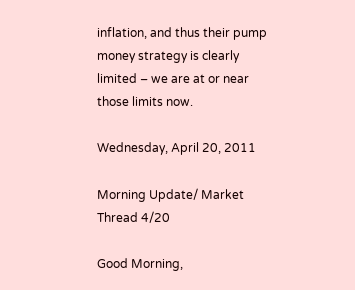inflation, and thus their pump money strategy is clearly limited – we are at or near those limits now.

Wednesday, April 20, 2011

Morning Update/ Market Thread 4/20

Good Morning,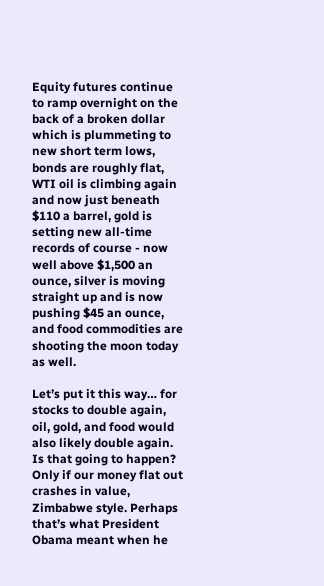Equity futures continue to ramp overnight on the back of a broken dollar which is plummeting to new short term lows, bonds are roughly flat, WTI oil is climbing again and now just beneath $110 a barrel, gold is setting new all-time records of course - now well above $1,500 an ounce, silver is moving straight up and is now pushing $45 an ounce, and food commodities are shooting the moon today as well.

Let’s put it this way… for stocks to double again, oil, gold, and food would also likely double again. Is that going to happen? Only if our money flat out crashes in value, Zimbabwe style. Perhaps that’s what President Obama meant when he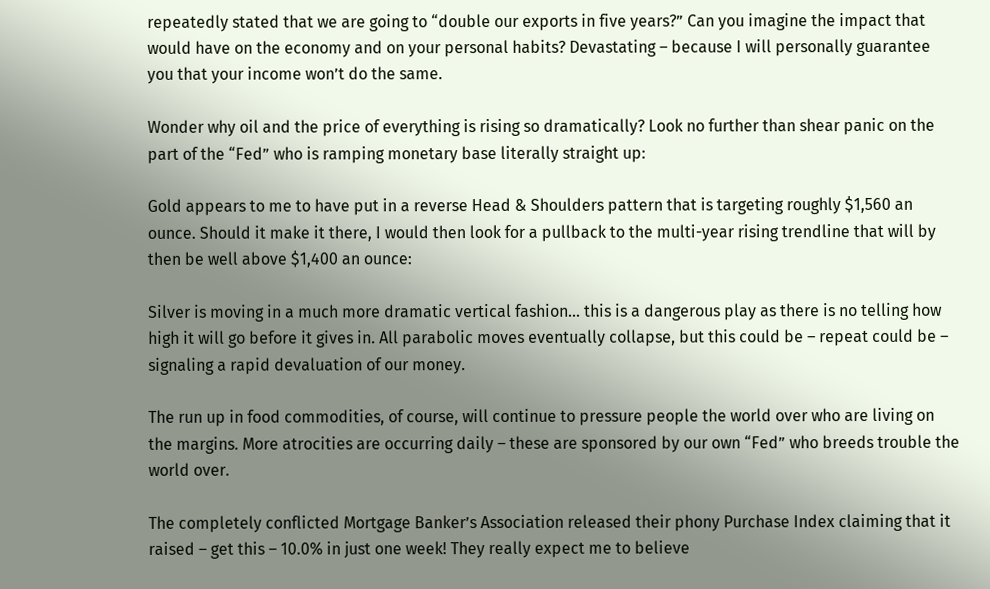repeatedly stated that we are going to “double our exports in five years?” Can you imagine the impact that would have on the economy and on your personal habits? Devastating – because I will personally guarantee you that your income won’t do the same.

Wonder why oil and the price of everything is rising so dramatically? Look no further than shear panic on the part of the “Fed” who is ramping monetary base literally straight up:

Gold appears to me to have put in a reverse Head & Shoulders pattern that is targeting roughly $1,560 an ounce. Should it make it there, I would then look for a pullback to the multi-year rising trendline that will by then be well above $1,400 an ounce:

Silver is moving in a much more dramatic vertical fashion… this is a dangerous play as there is no telling how high it will go before it gives in. All parabolic moves eventually collapse, but this could be – repeat could be – signaling a rapid devaluation of our money.

The run up in food commodities, of course, will continue to pressure people the world over who are living on the margins. More atrocities are occurring daily – these are sponsored by our own “Fed” who breeds trouble the world over.

The completely conflicted Mortgage Banker’s Association released their phony Purchase Index claiming that it raised – get this – 10.0% in just one week! They really expect me to believe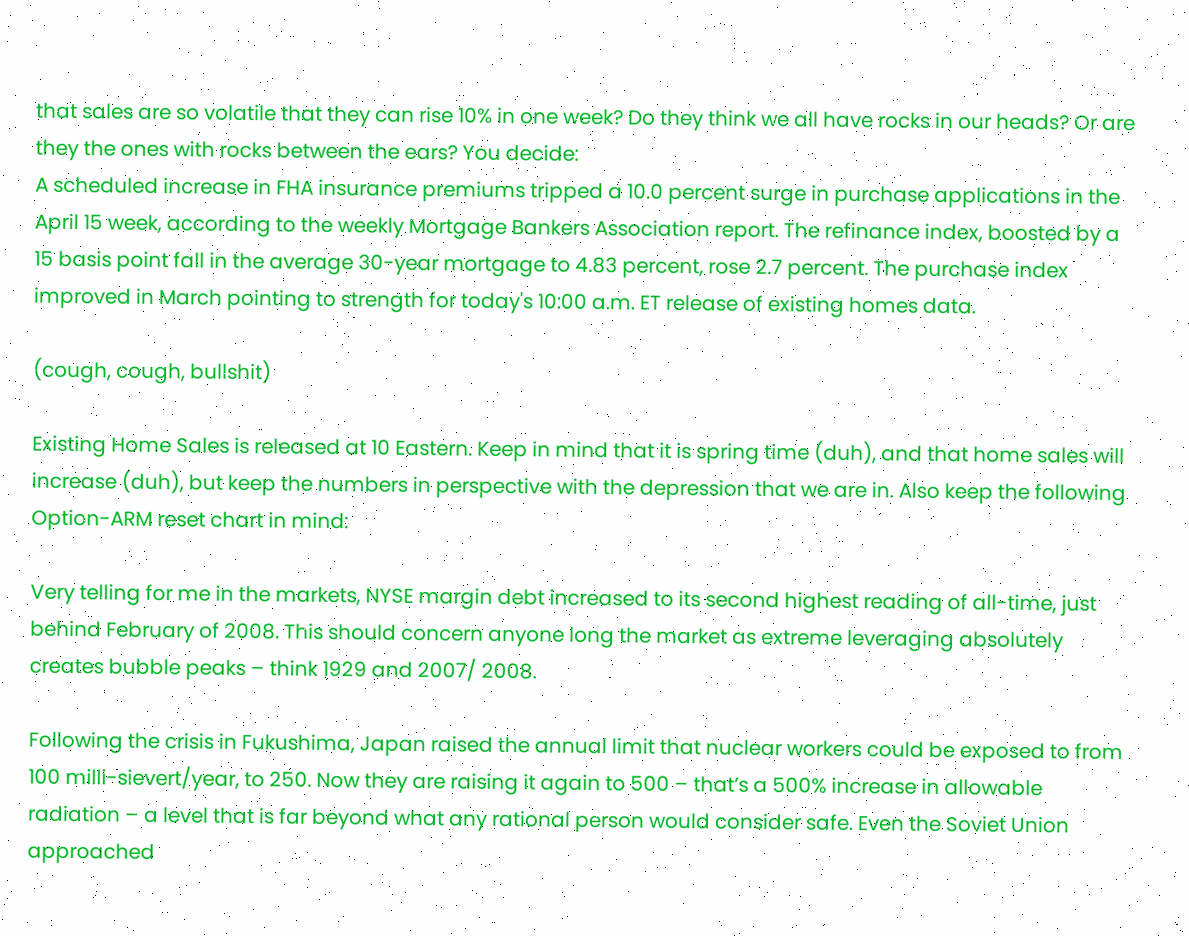that sales are so volatile that they can rise 10% in one week? Do they think we all have rocks in our heads? Or are they the ones with rocks between the ears? You decide:
A scheduled increase in FHA insurance premiums tripped a 10.0 percent surge in purchase applications in the April 15 week, according to the weekly Mortgage Bankers Association report. The refinance index, boosted by a 15 basis point fall in the average 30-year mortgage to 4.83 percent, rose 2.7 percent. The purchase index improved in March pointing to strength for today's 10:00 a.m. ET release of existing homes data.

(cough, cough, bullshit)

Existing Home Sales is released at 10 Eastern. Keep in mind that it is spring time (duh), and that home sales will increase (duh), but keep the numbers in perspective with the depression that we are in. Also keep the following Option-ARM reset chart in mind:

Very telling for me in the markets, NYSE margin debt increased to its second highest reading of all-time, just behind February of 2008. This should concern anyone long the market as extreme leveraging absolutely creates bubble peaks – think 1929 and 2007/ 2008.

Following the crisis in Fukushima, Japan raised the annual limit that nuclear workers could be exposed to from 100 milli-sievert/year, to 250. Now they are raising it again to 500 – that’s a 500% increase in allowable radiation – a level that is far beyond what any rational person would consider safe. Even the Soviet Union approached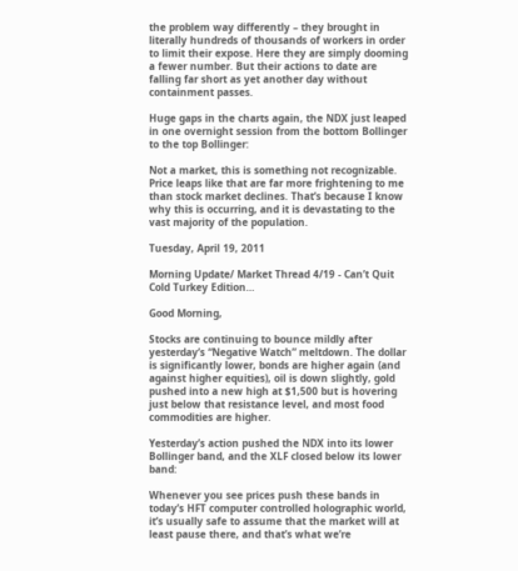the problem way differently – they brought in literally hundreds of thousands of workers in order to limit their expose. Here they are simply dooming a fewer number. But their actions to date are falling far short as yet another day without containment passes.

Huge gaps in the charts again, the NDX just leaped in one overnight session from the bottom Bollinger to the top Bollinger:

Not a market, this is something not recognizable. Price leaps like that are far more frightening to me than stock market declines. That’s because I know why this is occurring, and it is devastating to the vast majority of the population.

Tuesday, April 19, 2011

Morning Update/ Market Thread 4/19 - Can’t Quit Cold Turkey Edition…

Good Morning,

Stocks are continuing to bounce mildly after yesterday’s “Negative Watch” meltdown. The dollar is significantly lower, bonds are higher again (and against higher equities), oil is down slightly, gold pushed into a new high at $1,500 but is hovering just below that resistance level, and most food commodities are higher.

Yesterday’s action pushed the NDX into its lower Bollinger band, and the XLF closed below its lower band:

Whenever you see prices push these bands in today’s HFT computer controlled holographic world, it’s usually safe to assume that the market will at least pause there, and that’s what we’re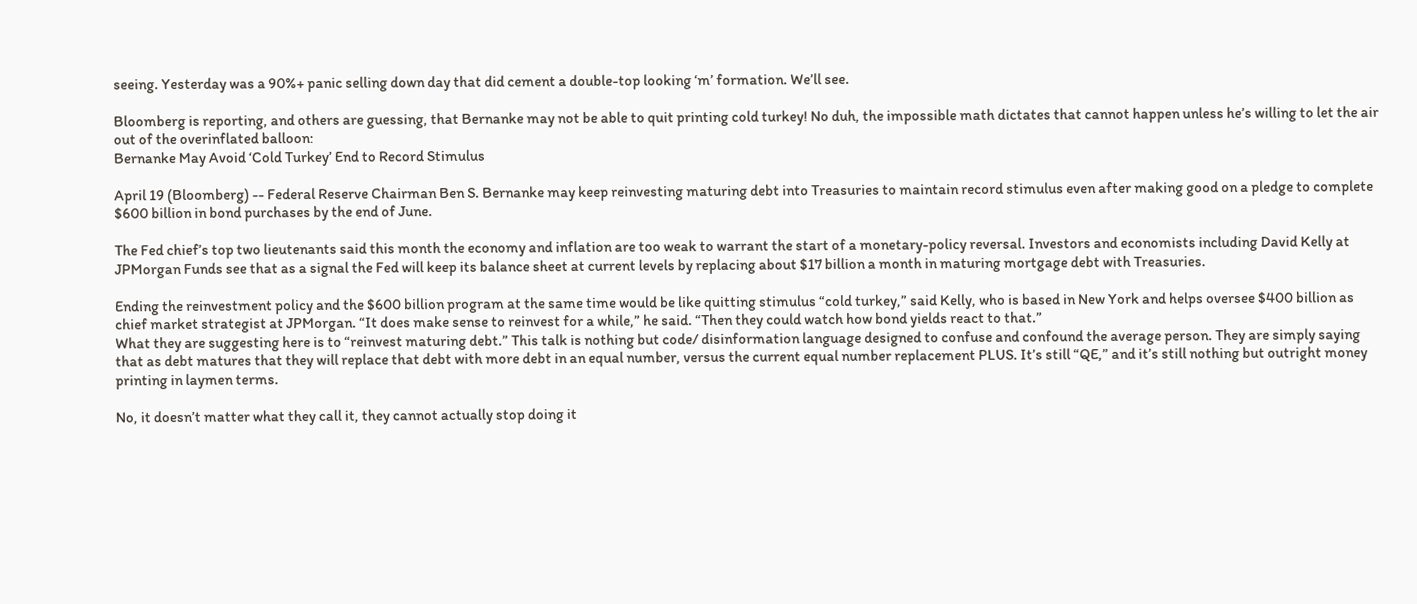seeing. Yesterday was a 90%+ panic selling down day that did cement a double-top looking ‘m’ formation. We’ll see.

Bloomberg is reporting, and others are guessing, that Bernanke may not be able to quit printing cold turkey! No duh, the impossible math dictates that cannot happen unless he’s willing to let the air out of the overinflated balloon:
Bernanke May Avoid ‘Cold Turkey’ End to Record Stimulus

April 19 (Bloomberg) -- Federal Reserve Chairman Ben S. Bernanke may keep reinvesting maturing debt into Treasuries to maintain record stimulus even after making good on a pledge to complete $600 billion in bond purchases by the end of June.

The Fed chief’s top two lieutenants said this month the economy and inflation are too weak to warrant the start of a monetary-policy reversal. Investors and economists including David Kelly at JPMorgan Funds see that as a signal the Fed will keep its balance sheet at current levels by replacing about $17 billion a month in maturing mortgage debt with Treasuries.

Ending the reinvestment policy and the $600 billion program at the same time would be like quitting stimulus “cold turkey,” said Kelly, who is based in New York and helps oversee $400 billion as chief market strategist at JPMorgan. “It does make sense to reinvest for a while,” he said. “Then they could watch how bond yields react to that.”
What they are suggesting here is to “reinvest maturing debt.” This talk is nothing but code/ disinformation language designed to confuse and confound the average person. They are simply saying that as debt matures that they will replace that debt with more debt in an equal number, versus the current equal number replacement PLUS. It’s still “QE,” and it’s still nothing but outright money printing in laymen terms.

No, it doesn’t matter what they call it, they cannot actually stop doing it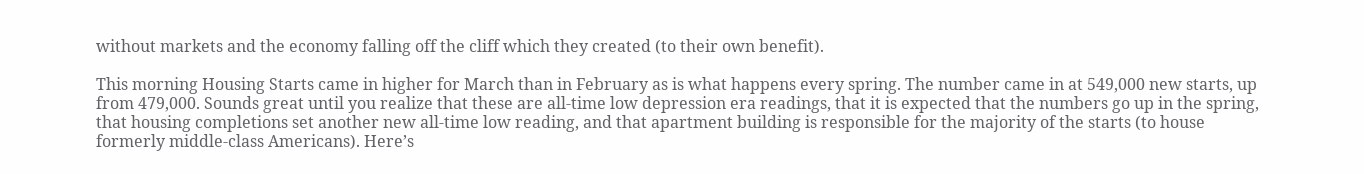without markets and the economy falling off the cliff which they created (to their own benefit).

This morning Housing Starts came in higher for March than in February as is what happens every spring. The number came in at 549,000 new starts, up from 479,000. Sounds great until you realize that these are all-time low depression era readings, that it is expected that the numbers go up in the spring, that housing completions set another new all-time low reading, and that apartment building is responsible for the majority of the starts (to house formerly middle-class Americans). Here’s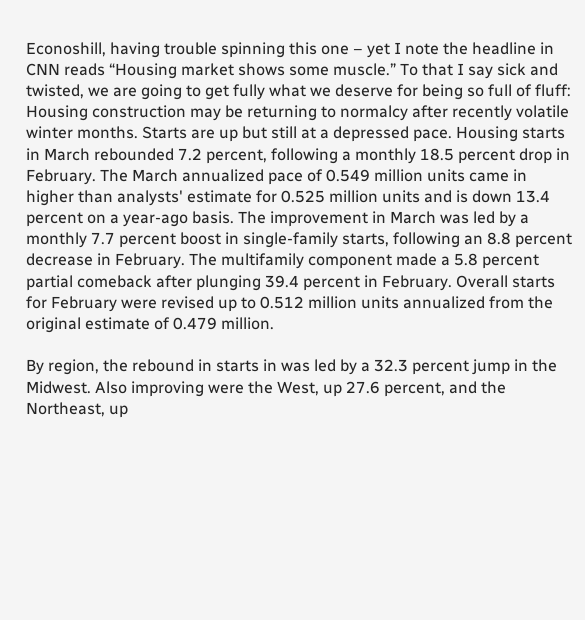Econoshill, having trouble spinning this one – yet I note the headline in CNN reads “Housing market shows some muscle.” To that I say sick and twisted, we are going to get fully what we deserve for being so full of fluff:
Housing construction may be returning to normalcy after recently volatile winter months. Starts are up but still at a depressed pace. Housing starts in March rebounded 7.2 percent, following a monthly 18.5 percent drop in February. The March annualized pace of 0.549 million units came in higher than analysts' estimate for 0.525 million units and is down 13.4 percent on a year-ago basis. The improvement in March was led by a monthly 7.7 percent boost in single-family starts, following an 8.8 percent decrease in February. The multifamily component made a 5.8 percent partial comeback after plunging 39.4 percent in February. Overall starts for February were revised up to 0.512 million units annualized from the original estimate of 0.479 million.

By region, the rebound in starts in was led by a 32.3 percent jump in the Midwest. Also improving were the West, up 27.6 percent, and the Northeast, up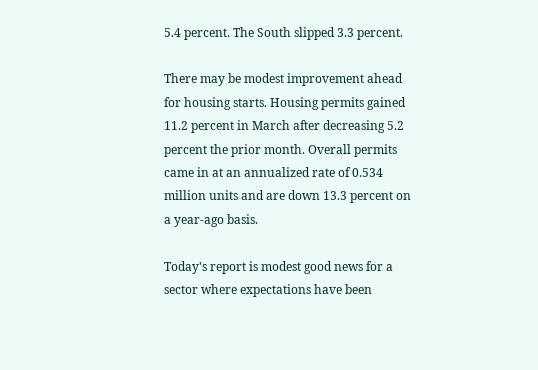5.4 percent. The South slipped 3.3 percent.

There may be modest improvement ahead for housing starts. Housing permits gained 11.2 percent in March after decreasing 5.2 percent the prior month. Overall permits came in at an annualized rate of 0.534 million units and are down 13.3 percent on a year-ago basis.

Today's report is modest good news for a sector where expectations have been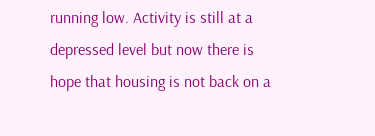running low. Activity is still at a depressed level but now there is hope that housing is not back on a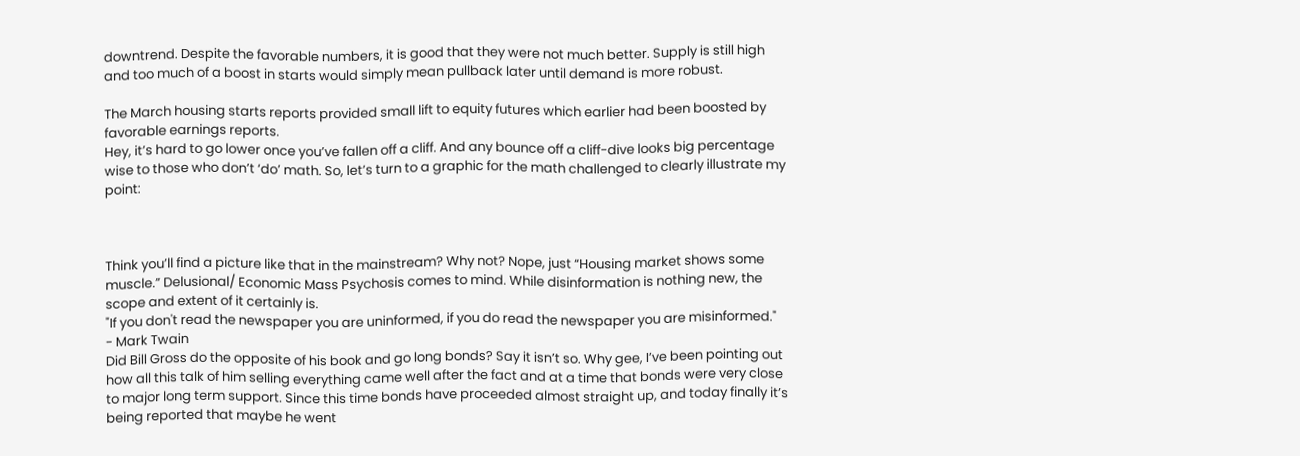downtrend. Despite the favorable numbers, it is good that they were not much better. Supply is still high and too much of a boost in starts would simply mean pullback later until demand is more robust.

The March housing starts reports provided small lift to equity futures which earlier had been boosted by favorable earnings reports.
Hey, it’s hard to go lower once you’ve fallen off a cliff. And any bounce off a cliff-dive looks big percentage wise to those who don’t ‘do’ math. So, let’s turn to a graphic for the math challenged to clearly illustrate my point:



Think you’ll find a picture like that in the mainstream? Why not? Nope, just “Housing market shows some muscle.” Delusional/ Economic Mass Psychosis comes to mind. While disinformation is nothing new, the scope and extent of it certainly is.
"If you don't read the newspaper you are uninformed, if you do read the newspaper you are misinformed."
- Mark Twain
Did Bill Gross do the opposite of his book and go long bonds? Say it isn’t so. Why gee, I’ve been pointing out how all this talk of him selling everything came well after the fact and at a time that bonds were very close to major long term support. Since this time bonds have proceeded almost straight up, and today finally it’s being reported that maybe he went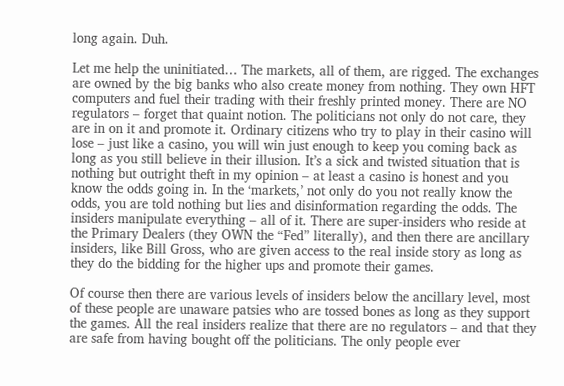long again. Duh.

Let me help the uninitiated… The markets, all of them, are rigged. The exchanges are owned by the big banks who also create money from nothing. They own HFT computers and fuel their trading with their freshly printed money. There are NO regulators – forget that quaint notion. The politicians not only do not care, they are in on it and promote it. Ordinary citizens who try to play in their casino will lose – just like a casino, you will win just enough to keep you coming back as long as you still believe in their illusion. It’s a sick and twisted situation that is nothing but outright theft in my opinion – at least a casino is honest and you know the odds going in. In the ‘markets,’ not only do you not really know the odds, you are told nothing but lies and disinformation regarding the odds. The insiders manipulate everything – all of it. There are super-insiders who reside at the Primary Dealers (they OWN the “Fed” literally), and then there are ancillary insiders, like Bill Gross, who are given access to the real inside story as long as they do the bidding for the higher ups and promote their games.

Of course then there are various levels of insiders below the ancillary level, most of these people are unaware patsies who are tossed bones as long as they support the games. All the real insiders realize that there are no regulators – and that they are safe from having bought off the politicians. The only people ever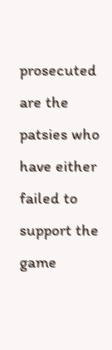prosecuted are the patsies who have either failed to support the game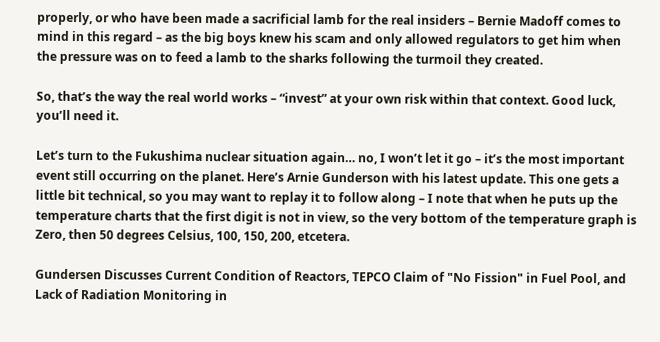properly, or who have been made a sacrificial lamb for the real insiders – Bernie Madoff comes to mind in this regard – as the big boys knew his scam and only allowed regulators to get him when the pressure was on to feed a lamb to the sharks following the turmoil they created.

So, that’s the way the real world works – “invest” at your own risk within that context. Good luck, you’ll need it.

Let’s turn to the Fukushima nuclear situation again… no, I won’t let it go – it’s the most important event still occurring on the planet. Here’s Arnie Gunderson with his latest update. This one gets a little bit technical, so you may want to replay it to follow along – I note that when he puts up the temperature charts that the first digit is not in view, so the very bottom of the temperature graph is Zero, then 50 degrees Celsius, 100, 150, 200, etcetera.

Gundersen Discusses Current Condition of Reactors, TEPCO Claim of "No Fission" in Fuel Pool, and Lack of Radiation Monitoring in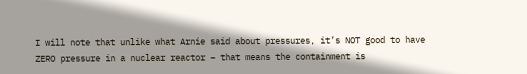I will note that unlike what Arnie said about pressures, it’s NOT good to have ZERO pressure in a nuclear reactor – that means the containment is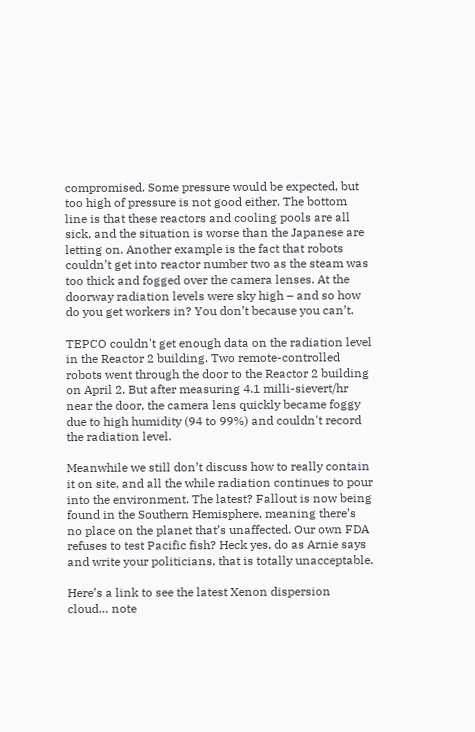compromised. Some pressure would be expected, but too high of pressure is not good either. The bottom line is that these reactors and cooling pools are all sick, and the situation is worse than the Japanese are letting on. Another example is the fact that robots couldn’t get into reactor number two as the steam was too thick and fogged over the camera lenses. At the doorway radiation levels were sky high – and so how do you get workers in? You don’t because you can’t.

TEPCO couldn't get enough data on the radiation level in the Reactor 2 building. Two remote-controlled robots went through the door to the Reactor 2 building on April 2. But after measuring 4.1 milli-sievert/hr near the door, the camera lens quickly became foggy due to high humidity (94 to 99%) and couldn't record the radiation level.

Meanwhile we still don’t discuss how to really contain it on site, and all the while radiation continues to pour into the environment. The latest? Fallout is now being found in the Southern Hemisphere, meaning there’s no place on the planet that’s unaffected. Our own FDA refuses to test Pacific fish? Heck yes, do as Arnie says and write your politicians, that is totally unacceptable.

Here’s a link to see the latest Xenon dispersion cloud… note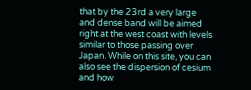that by the 23rd a very large and dense band will be aimed right at the west coast with levels similar to those passing over Japan. While on this site, you can also see the dispersion of cesium and how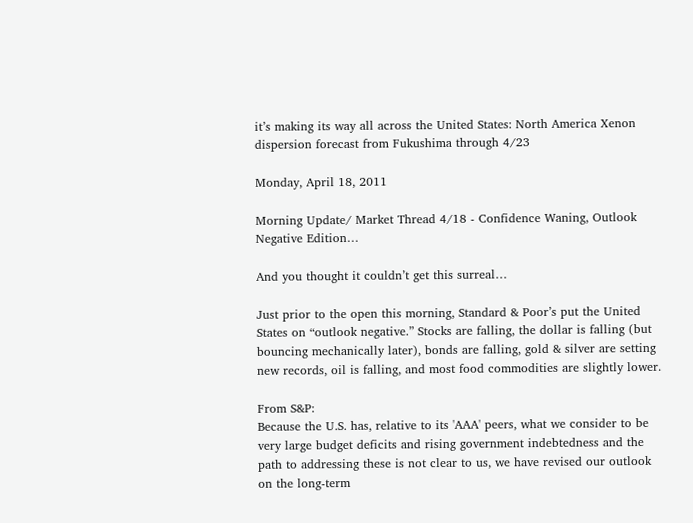it’s making its way all across the United States: North America Xenon dispersion forecast from Fukushima through 4/23

Monday, April 18, 2011

Morning Update/ Market Thread 4/18 - Confidence Waning, Outlook Negative Edition…

And you thought it couldn’t get this surreal…

Just prior to the open this morning, Standard & Poor’s put the United States on “outlook negative.” Stocks are falling, the dollar is falling (but bouncing mechanically later), bonds are falling, gold & silver are setting new records, oil is falling, and most food commodities are slightly lower.

From S&P:
Because the U.S. has, relative to its 'AAA' peers, what we consider to be very large budget deficits and rising government indebtedness and the path to addressing these is not clear to us, we have revised our outlook on the long-term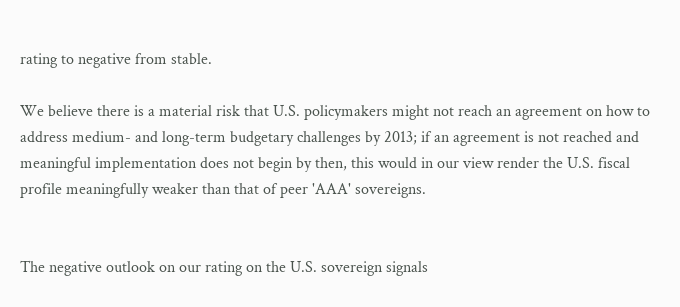rating to negative from stable.

We believe there is a material risk that U.S. policymakers might not reach an agreement on how to address medium- and long-term budgetary challenges by 2013; if an agreement is not reached and meaningful implementation does not begin by then, this would in our view render the U.S. fiscal profile meaningfully weaker than that of peer 'AAA' sovereigns.


The negative outlook on our rating on the U.S. sovereign signals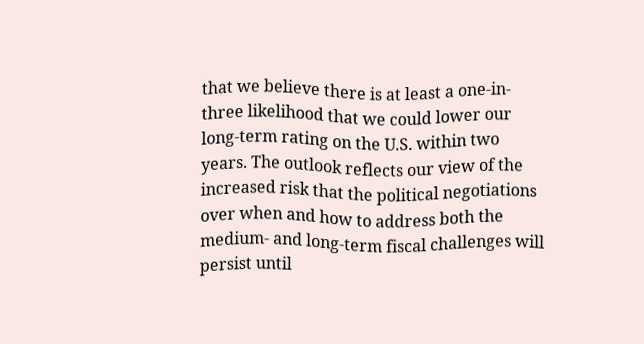that we believe there is at least a one-in-three likelihood that we could lower our long-term rating on the U.S. within two years. The outlook reflects our view of the increased risk that the political negotiations over when and how to address both the medium- and long-term fiscal challenges will persist until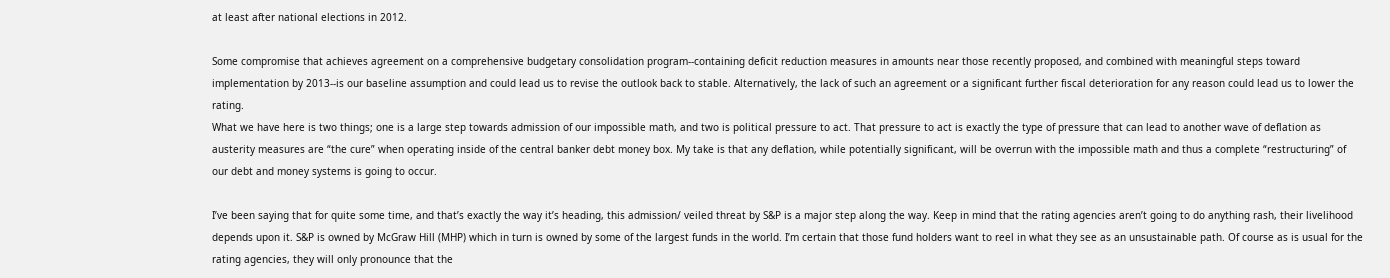at least after national elections in 2012.

Some compromise that achieves agreement on a comprehensive budgetary consolidation program--containing deficit reduction measures in amounts near those recently proposed, and combined with meaningful steps toward implementation by 2013--is our baseline assumption and could lead us to revise the outlook back to stable. Alternatively, the lack of such an agreement or a significant further fiscal deterioration for any reason could lead us to lower the rating.
What we have here is two things; one is a large step towards admission of our impossible math, and two is political pressure to act. That pressure to act is exactly the type of pressure that can lead to another wave of deflation as austerity measures are “the cure” when operating inside of the central banker debt money box. My take is that any deflation, while potentially significant, will be overrun with the impossible math and thus a complete “restructuring” of our debt and money systems is going to occur.

I’ve been saying that for quite some time, and that’s exactly the way it’s heading, this admission/ veiled threat by S&P is a major step along the way. Keep in mind that the rating agencies aren’t going to do anything rash, their livelihood depends upon it. S&P is owned by McGraw Hill (MHP) which in turn is owned by some of the largest funds in the world. I’m certain that those fund holders want to reel in what they see as an unsustainable path. Of course as is usual for the rating agencies, they will only pronounce that the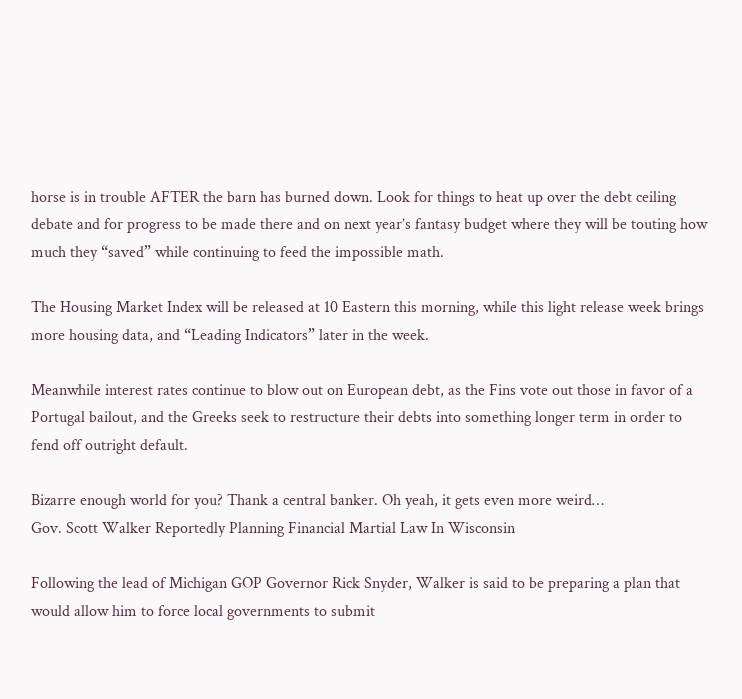horse is in trouble AFTER the barn has burned down. Look for things to heat up over the debt ceiling debate and for progress to be made there and on next year’s fantasy budget where they will be touting how much they “saved” while continuing to feed the impossible math.

The Housing Market Index will be released at 10 Eastern this morning, while this light release week brings more housing data, and “Leading Indicators” later in the week.

Meanwhile interest rates continue to blow out on European debt, as the Fins vote out those in favor of a Portugal bailout, and the Greeks seek to restructure their debts into something longer term in order to fend off outright default.

Bizarre enough world for you? Thank a central banker. Oh yeah, it gets even more weird…
Gov. Scott Walker Reportedly Planning Financial Martial Law In Wisconsin

Following the lead of Michigan GOP Governor Rick Snyder, Walker is said to be preparing a plan that would allow him to force local governments to submit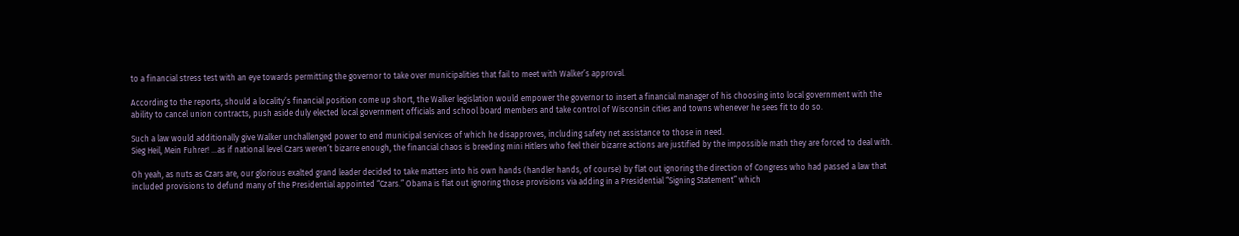to a financial stress test with an eye towards permitting the governor to take over municipalities that fail to meet with Walker’s approval.

According to the reports, should a locality’s financial position come up short, the Walker legislation would empower the governor to insert a financial manager of his choosing into local government with the ability to cancel union contracts, push aside duly elected local government officials and school board members and take control of Wisconsin cities and towns whenever he sees fit to do so.

Such a law would additionally give Walker unchallenged power to end municipal services of which he disapproves, including safety net assistance to those in need.
Sieg Heil, Mein Fuhrer! …as if national level Czars weren’t bizarre enough, the financial chaos is breeding mini Hitlers who feel their bizarre actions are justified by the impossible math they are forced to deal with.

Oh yeah, as nuts as Czars are, our glorious exalted grand leader decided to take matters into his own hands (handler hands, of course) by flat out ignoring the direction of Congress who had passed a law that included provisions to defund many of the Presidential appointed “Czars.” Obama is flat out ignoring those provisions via adding in a Presidential “Signing Statement” which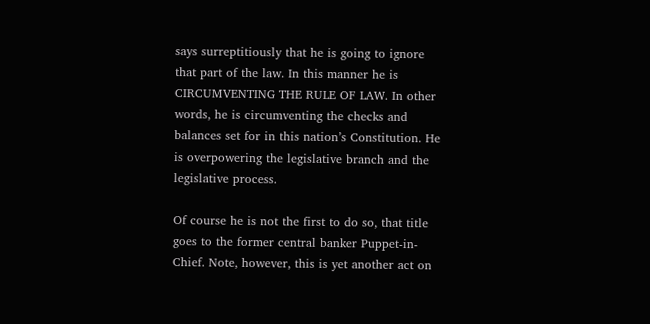says surreptitiously that he is going to ignore that part of the law. In this manner he is CIRCUMVENTING THE RULE OF LAW. In other words, he is circumventing the checks and balances set for in this nation’s Constitution. He is overpowering the legislative branch and the legislative process.

Of course he is not the first to do so, that title goes to the former central banker Puppet-in-Chief. Note, however, this is yet another act on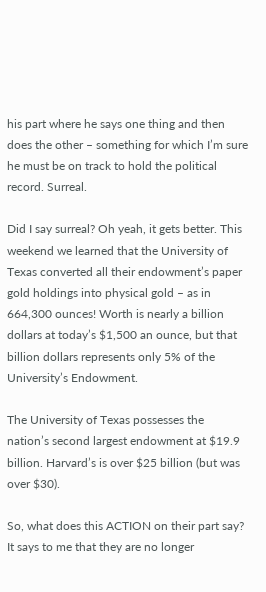his part where he says one thing and then does the other – something for which I’m sure he must be on track to hold the political record. Surreal.

Did I say surreal? Oh yeah, it gets better. This weekend we learned that the University of Texas converted all their endowment’s paper gold holdings into physical gold – as in 664,300 ounces! Worth is nearly a billion dollars at today’s $1,500 an ounce, but that billion dollars represents only 5% of the University’s Endowment.

The University of Texas possesses the nation’s second largest endowment at $19.9 billion. Harvard’s is over $25 billion (but was over $30).

So, what does this ACTION on their part say? It says to me that they are no longer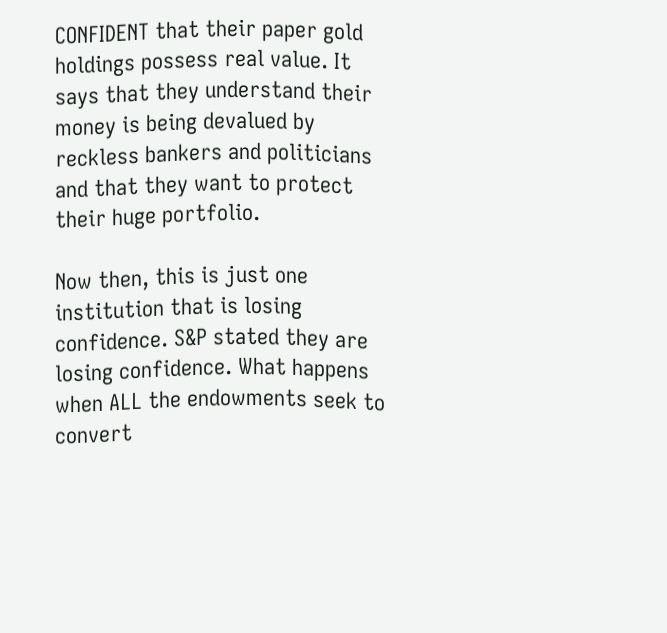CONFIDENT that their paper gold holdings possess real value. It says that they understand their money is being devalued by reckless bankers and politicians and that they want to protect their huge portfolio.

Now then, this is just one institution that is losing confidence. S&P stated they are losing confidence. What happens when ALL the endowments seek to convert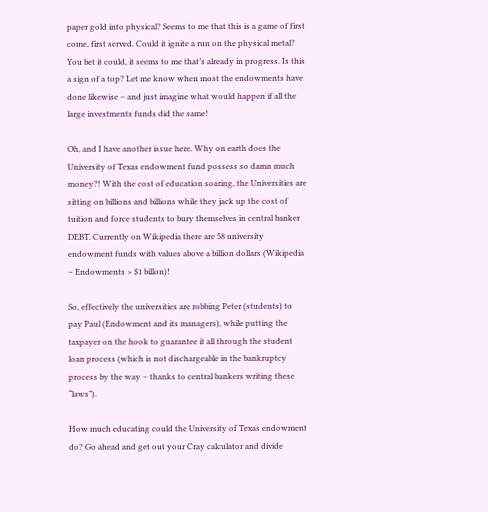paper gold into physical? Seems to me that this is a game of first come, first served. Could it ignite a run on the physical metal? You bet it could, it seems to me that’s already in progress. Is this a sign of a top? Let me know when most the endowments have done likewise – and just imagine what would happen if all the large investments funds did the same!

Oh, and I have another issue here. Why on earth does the University of Texas endowment fund possess so damn much money?! With the cost of education soaring, the Universities are sitting on billions and billions while they jack up the cost of tuition and force students to bury themselves in central banker DEBT. Currently on Wikipedia there are 58 university endowment funds with values above a billion dollars (Wikipedia – Endowments > $1 billon)!

So, effectively the universities are robbing Peter (students) to pay Paul (Endowment and its managers), while putting the taxpayer on the hook to guarantee it all through the student loan process (which is not dischargeable in the bankruptcy process by the way – thanks to central bankers writing these “laws”).

How much educating could the University of Texas endowment do? Go ahead and get out your Cray calculator and divide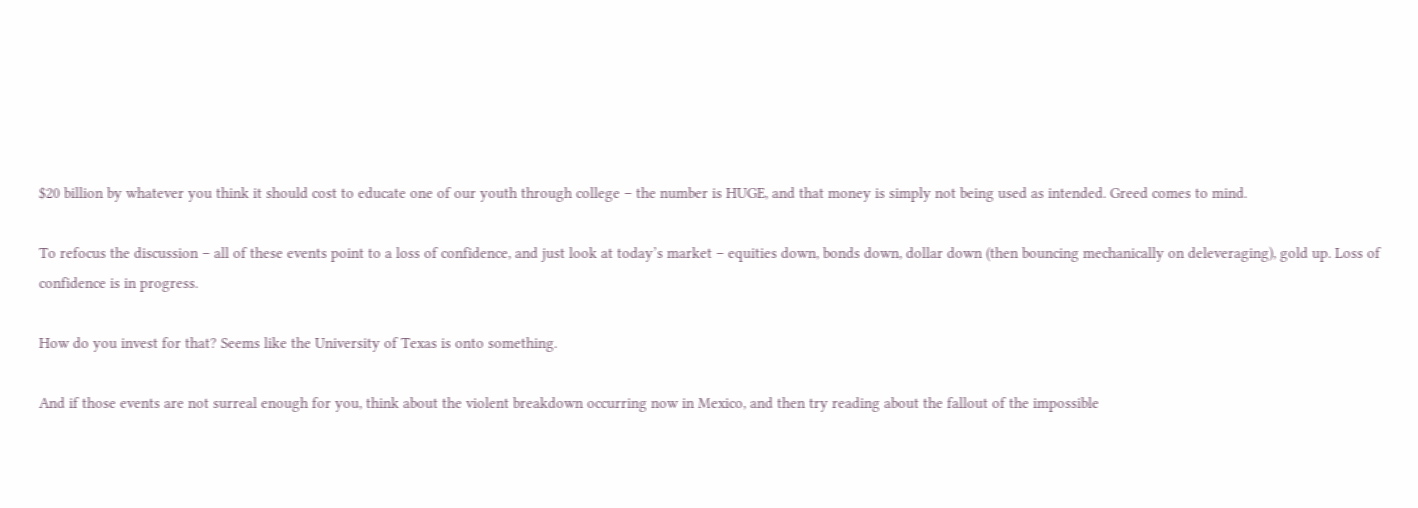$20 billion by whatever you think it should cost to educate one of our youth through college – the number is HUGE, and that money is simply not being used as intended. Greed comes to mind.

To refocus the discussion – all of these events point to a loss of confidence, and just look at today’s market – equities down, bonds down, dollar down (then bouncing mechanically on deleveraging), gold up. Loss of confidence is in progress.

How do you invest for that? Seems like the University of Texas is onto something.

And if those events are not surreal enough for you, think about the violent breakdown occurring now in Mexico, and then try reading about the fallout of the impossible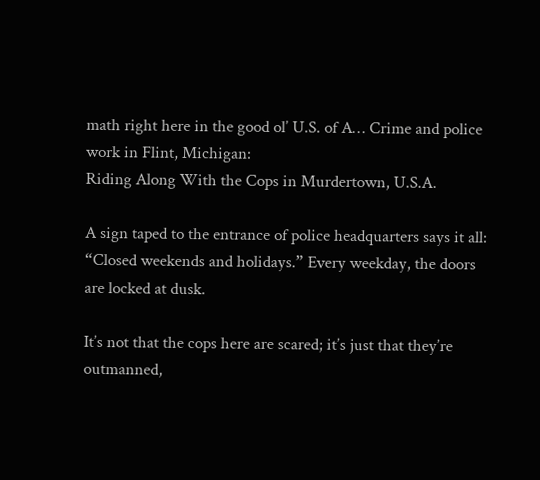math right here in the good ol’ U.S. of A… Crime and police work in Flint, Michigan:
Riding Along With the Cops in Murdertown, U.S.A.

A sign taped to the entrance of police headquarters says it all: “Closed weekends and holidays.” Every weekday, the doors are locked at dusk.

It’s not that the cops here are scared; it’s just that they’re outmanned,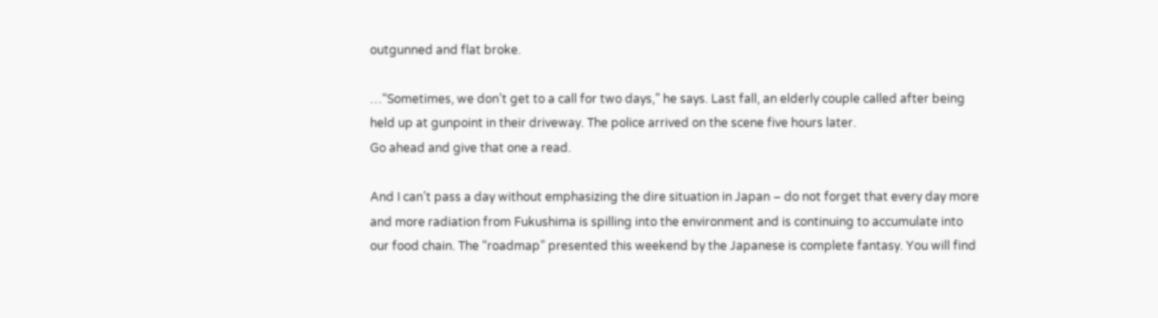outgunned and flat broke.

…“Sometimes, we don’t get to a call for two days,” he says. Last fall, an elderly couple called after being held up at gunpoint in their driveway. The police arrived on the scene five hours later.
Go ahead and give that one a read.

And I can’t pass a day without emphasizing the dire situation in Japan – do not forget that every day more and more radiation from Fukushima is spilling into the environment and is continuing to accumulate into our food chain. The “roadmap” presented this weekend by the Japanese is complete fantasy. You will find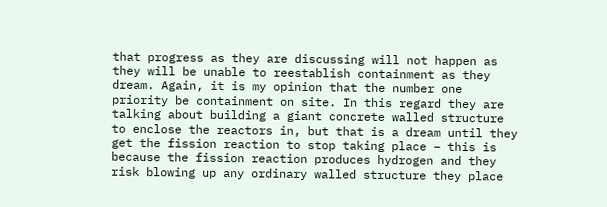that progress as they are discussing will not happen as they will be unable to reestablish containment as they dream. Again, it is my opinion that the number one priority be containment on site. In this regard they are talking about building a giant concrete walled structure to enclose the reactors in, but that is a dream until they get the fission reaction to stop taking place – this is because the fission reaction produces hydrogen and they risk blowing up any ordinary walled structure they place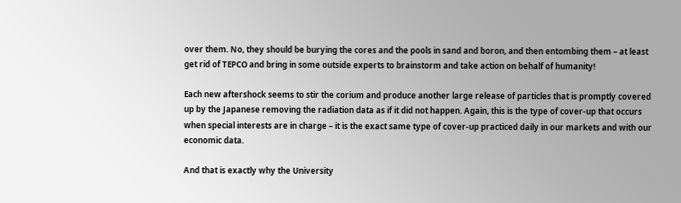over them. No, they should be burying the cores and the pools in sand and boron, and then entombing them – at least get rid of TEPCO and bring in some outside experts to brainstorm and take action on behalf of humanity!

Each new aftershock seems to stir the corium and produce another large release of particles that is promptly covered up by the Japanese removing the radiation data as if it did not happen. Again, this is the type of cover-up that occurs when special interests are in charge – it is the exact same type of cover-up practiced daily in our markets and with our economic data.

And that is exactly why the University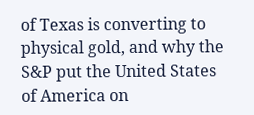of Texas is converting to physical gold, and why the S&P put the United States of America on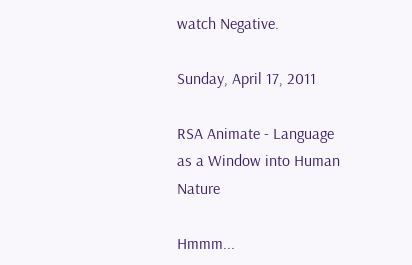watch Negative.

Sunday, April 17, 2011

RSA Animate - Language as a Window into Human Nature

Hmmm...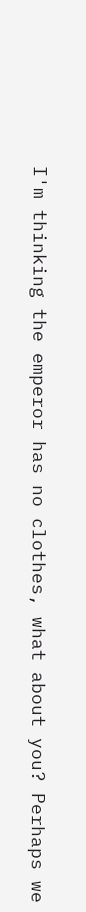I'm thinking the emperor has no clothes, what about you? Perhaps we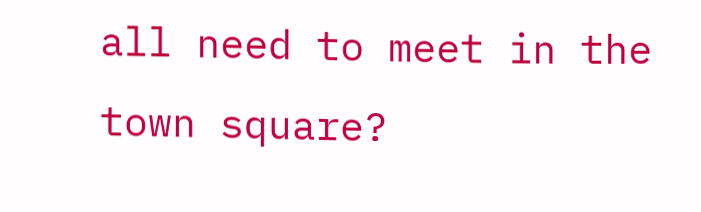all need to meet in the town square?